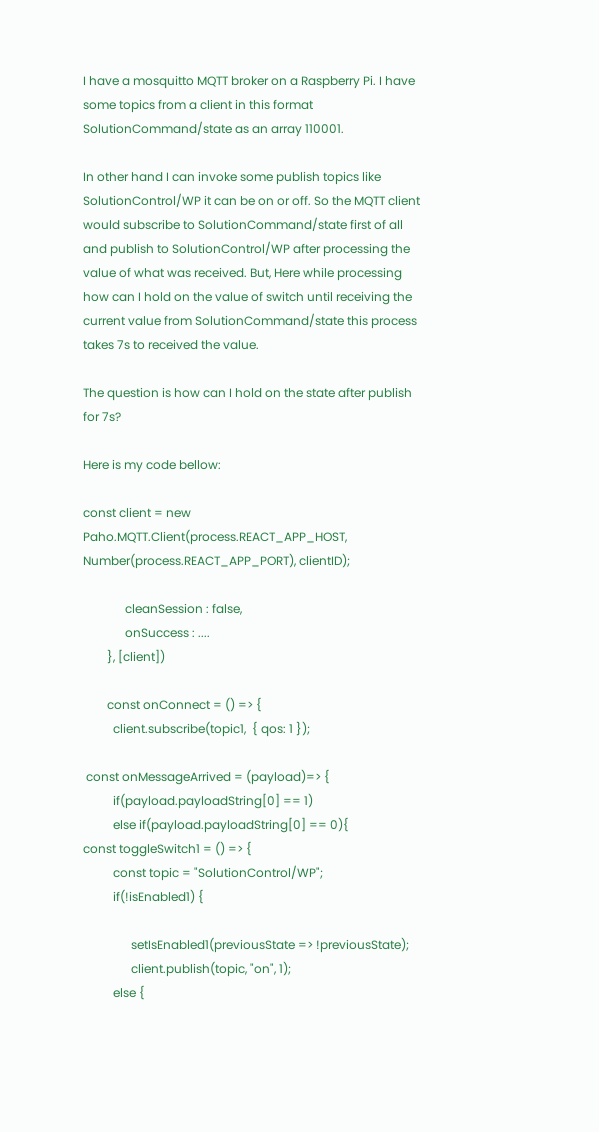I have a mosquitto MQTT broker on a Raspberry Pi. I have some topics from a client in this format SolutionCommand/state as an array 110001.

In other hand I can invoke some publish topics like SolutionControl/WP it can be on or off. So the MQTT client would subscribe to SolutionCommand/state first of all and publish to SolutionControl/WP after processing the value of what was received. But, Here while processing how can I hold on the value of switch until receiving the current value from SolutionCommand/state this process takes 7s to received the value.

The question is how can I hold on the state after publish for 7s?

Here is my code bellow:

const client = new Paho.MQTT.Client(process.REACT_APP_HOST, Number(process.REACT_APP_PORT), clientID);

              cleanSession : false,
              onSuccess : ....
        }, [client])

        const onConnect = () => {
          client.subscribe(topic1,  { qos: 1 });

 const onMessageArrived = (payload)=> {
          if(payload.payloadString[0] == 1)
          else if(payload.payloadString[0] == 0){
const toggleSwitch1 = () => {
          const topic = "SolutionControl/WP";
          if(!isEnabled1) {

                setIsEnabled1(previousState => !previousState);
                client.publish(topic, "on", 1);
          else {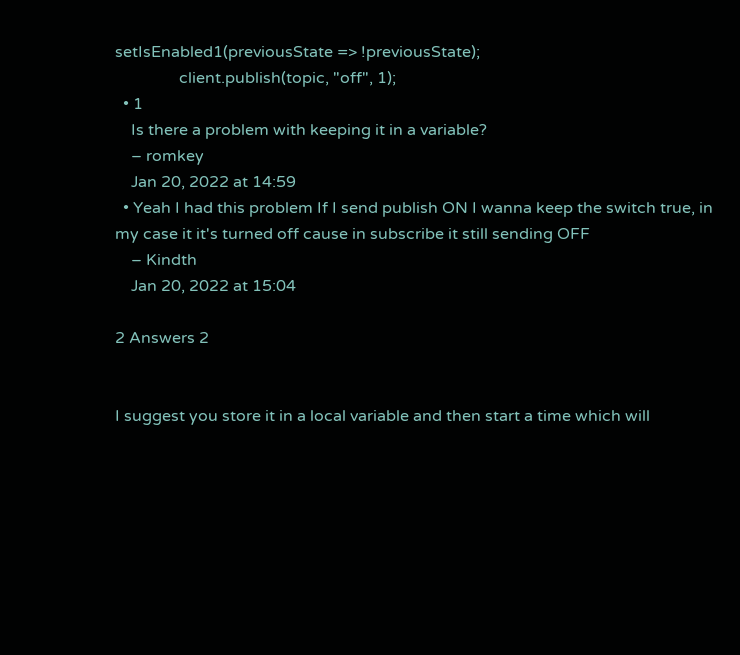setIsEnabled1(previousState => !previousState);
                client.publish(topic, "off", 1);
  • 1
    Is there a problem with keeping it in a variable?
    – romkey
    Jan 20, 2022 at 14:59
  • Yeah I had this problem If I send publish ON I wanna keep the switch true, in my case it it's turned off cause in subscribe it still sending OFF
    – Kindth
    Jan 20, 2022 at 15:04

2 Answers 2


I suggest you store it in a local variable and then start a time which will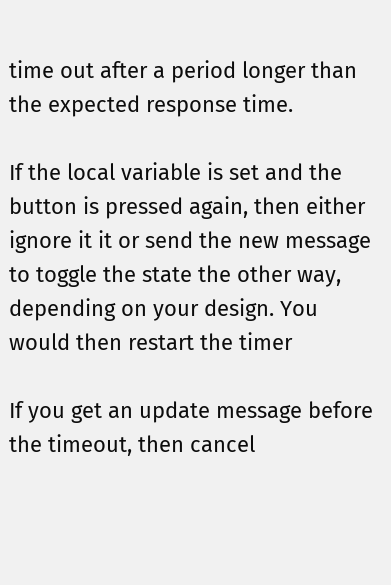time out after a period longer than the expected response time.

If the local variable is set and the button is pressed again, then either ignore it it or send the new message to toggle the state the other way, depending on your design. You would then restart the timer

If you get an update message before the timeout, then cancel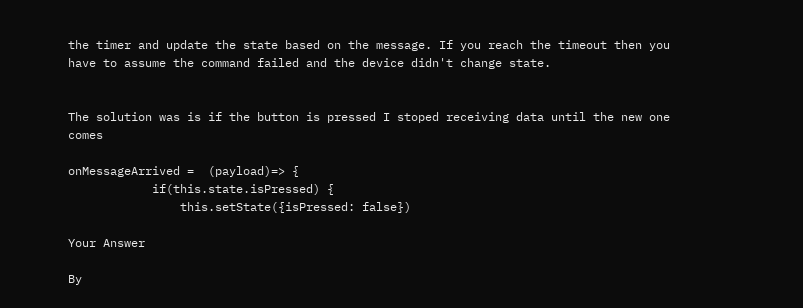the timer and update the state based on the message. If you reach the timeout then you have to assume the command failed and the device didn't change state.


The solution was is if the button is pressed I stoped receiving data until the new one comes

onMessageArrived =  (payload)=> {
            if(this.state.isPressed) {
                this.setState({isPressed: false})

Your Answer

By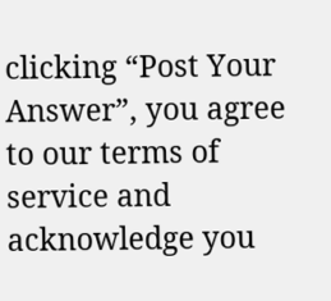clicking “Post Your Answer”, you agree to our terms of service and acknowledge you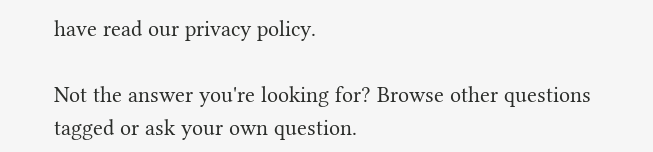have read our privacy policy.

Not the answer you're looking for? Browse other questions tagged or ask your own question.